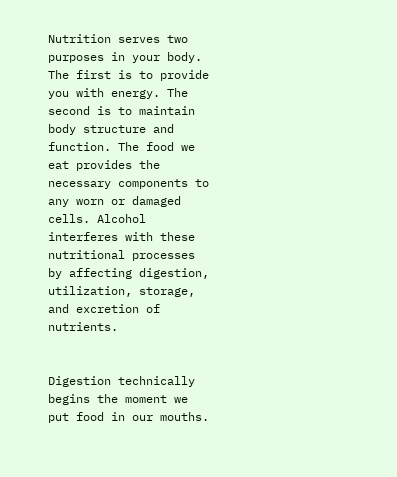Nutrition serves two purposes in your body. The first is to provide you with energy. The second is to maintain body structure and function. The food we eat provides the necessary components to any worn or damaged cells. Alcohol interferes with these nutritional processes by affecting digestion, utilization, storage, and excretion of nutrients.


Digestion technically begins the moment we put food in our mouths.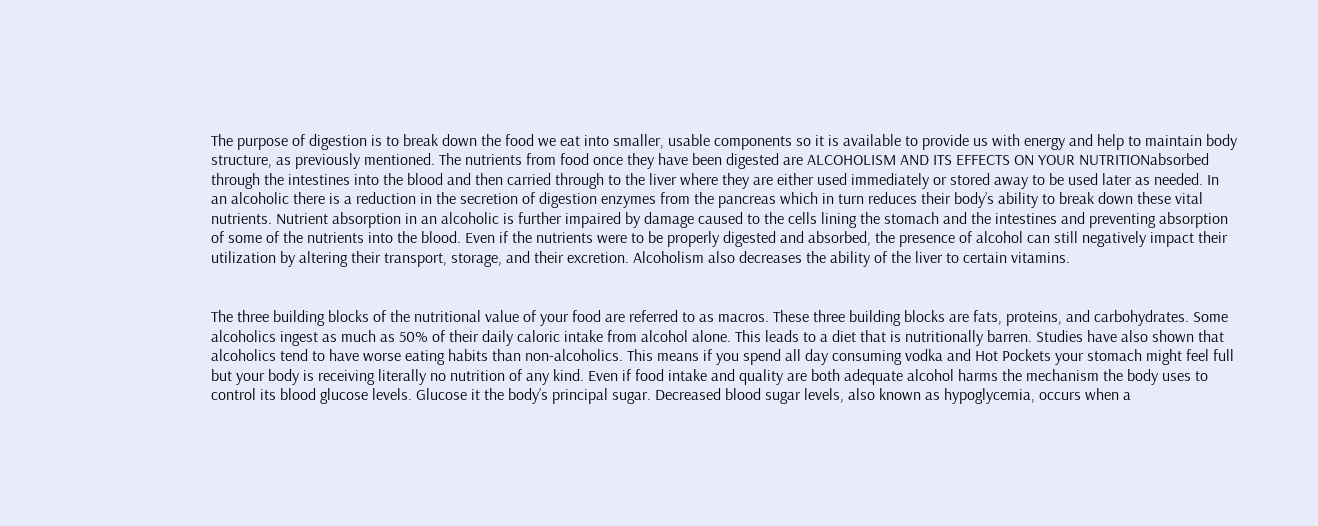The purpose of digestion is to break down the food we eat into smaller, usable components so it is available to provide us with energy and help to maintain body structure, as previously mentioned. The nutrients from food once they have been digested are ALCOHOLISM AND ITS EFFECTS ON YOUR NUTRITIONabsorbed through the intestines into the blood and then carried through to the liver where they are either used immediately or stored away to be used later as needed. In an alcoholic there is a reduction in the secretion of digestion enzymes from the pancreas which in turn reduces their body’s ability to break down these vital nutrients. Nutrient absorption in an alcoholic is further impaired by damage caused to the cells lining the stomach and the intestines and preventing absorption of some of the nutrients into the blood. Even if the nutrients were to be properly digested and absorbed, the presence of alcohol can still negatively impact their utilization by altering their transport, storage, and their excretion. Alcoholism also decreases the ability of the liver to certain vitamins.


The three building blocks of the nutritional value of your food are referred to as macros. These three building blocks are fats, proteins, and carbohydrates. Some alcoholics ingest as much as 50% of their daily caloric intake from alcohol alone. This leads to a diet that is nutritionally barren. Studies have also shown that alcoholics tend to have worse eating habits than non-alcoholics. This means if you spend all day consuming vodka and Hot Pockets your stomach might feel full but your body is receiving literally no nutrition of any kind. Even if food intake and quality are both adequate alcohol harms the mechanism the body uses to control its blood glucose levels. Glucose it the body’s principal sugar. Decreased blood sugar levels, also known as hypoglycemia, occurs when a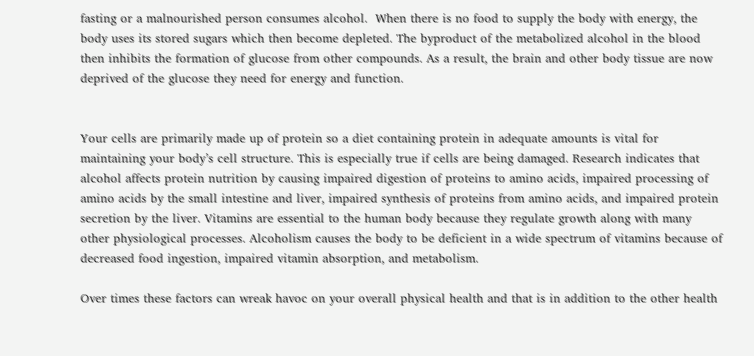fasting or a malnourished person consumes alcohol.  When there is no food to supply the body with energy, the body uses its stored sugars which then become depleted. The byproduct of the metabolized alcohol in the blood then inhibits the formation of glucose from other compounds. As a result, the brain and other body tissue are now deprived of the glucose they need for energy and function.


Your cells are primarily made up of protein so a diet containing protein in adequate amounts is vital for maintaining your body’s cell structure. This is especially true if cells are being damaged. Research indicates that alcohol affects protein nutrition by causing impaired digestion of proteins to amino acids, impaired processing of amino acids by the small intestine and liver, impaired synthesis of proteins from amino acids, and impaired protein secretion by the liver. Vitamins are essential to the human body because they regulate growth along with many other physiological processes. Alcoholism causes the body to be deficient in a wide spectrum of vitamins because of decreased food ingestion, impaired vitamin absorption, and metabolism.

Over times these factors can wreak havoc on your overall physical health and that is in addition to the other health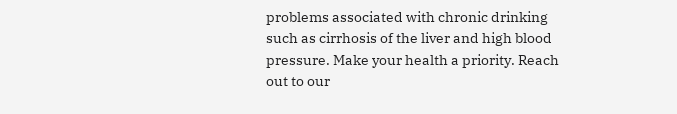problems associated with chronic drinking such as cirrhosis of the liver and high blood pressure. Make your health a priority. Reach out to our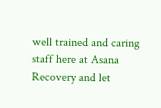well trained and caring staff here at Asana Recovery and let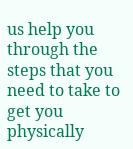us help you through the steps that you need to take to get you physically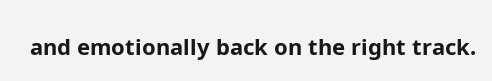and emotionally back on the right track.